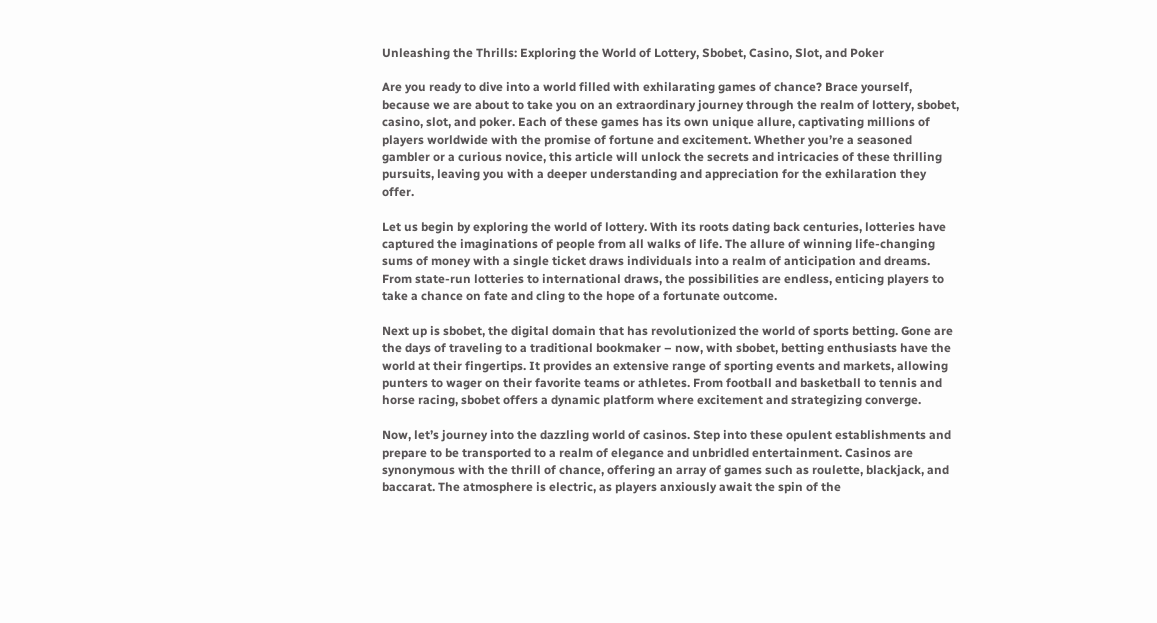Unleashing the Thrills: Exploring the World of Lottery, Sbobet, Casino, Slot, and Poker

Are you ready to dive into a world filled with exhilarating games of chance? Brace yourself, because we are about to take you on an extraordinary journey through the realm of lottery, sbobet, casino, slot, and poker. Each of these games has its own unique allure, captivating millions of players worldwide with the promise of fortune and excitement. Whether you’re a seasoned gambler or a curious novice, this article will unlock the secrets and intricacies of these thrilling pursuits, leaving you with a deeper understanding and appreciation for the exhilaration they offer.

Let us begin by exploring the world of lottery. With its roots dating back centuries, lotteries have captured the imaginations of people from all walks of life. The allure of winning life-changing sums of money with a single ticket draws individuals into a realm of anticipation and dreams. From state-run lotteries to international draws, the possibilities are endless, enticing players to take a chance on fate and cling to the hope of a fortunate outcome.

Next up is sbobet, the digital domain that has revolutionized the world of sports betting. Gone are the days of traveling to a traditional bookmaker – now, with sbobet, betting enthusiasts have the world at their fingertips. It provides an extensive range of sporting events and markets, allowing punters to wager on their favorite teams or athletes. From football and basketball to tennis and horse racing, sbobet offers a dynamic platform where excitement and strategizing converge.

Now, let’s journey into the dazzling world of casinos. Step into these opulent establishments and prepare to be transported to a realm of elegance and unbridled entertainment. Casinos are synonymous with the thrill of chance, offering an array of games such as roulette, blackjack, and baccarat. The atmosphere is electric, as players anxiously await the spin of the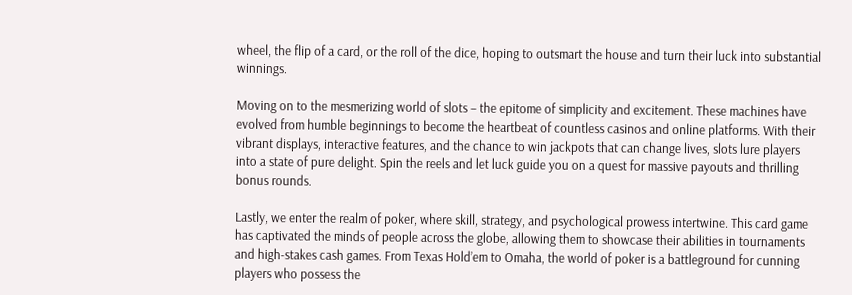wheel, the flip of a card, or the roll of the dice, hoping to outsmart the house and turn their luck into substantial winnings.

Moving on to the mesmerizing world of slots – the epitome of simplicity and excitement. These machines have evolved from humble beginnings to become the heartbeat of countless casinos and online platforms. With their vibrant displays, interactive features, and the chance to win jackpots that can change lives, slots lure players into a state of pure delight. Spin the reels and let luck guide you on a quest for massive payouts and thrilling bonus rounds.

Lastly, we enter the realm of poker, where skill, strategy, and psychological prowess intertwine. This card game has captivated the minds of people across the globe, allowing them to showcase their abilities in tournaments and high-stakes cash games. From Texas Hold’em to Omaha, the world of poker is a battleground for cunning players who possess the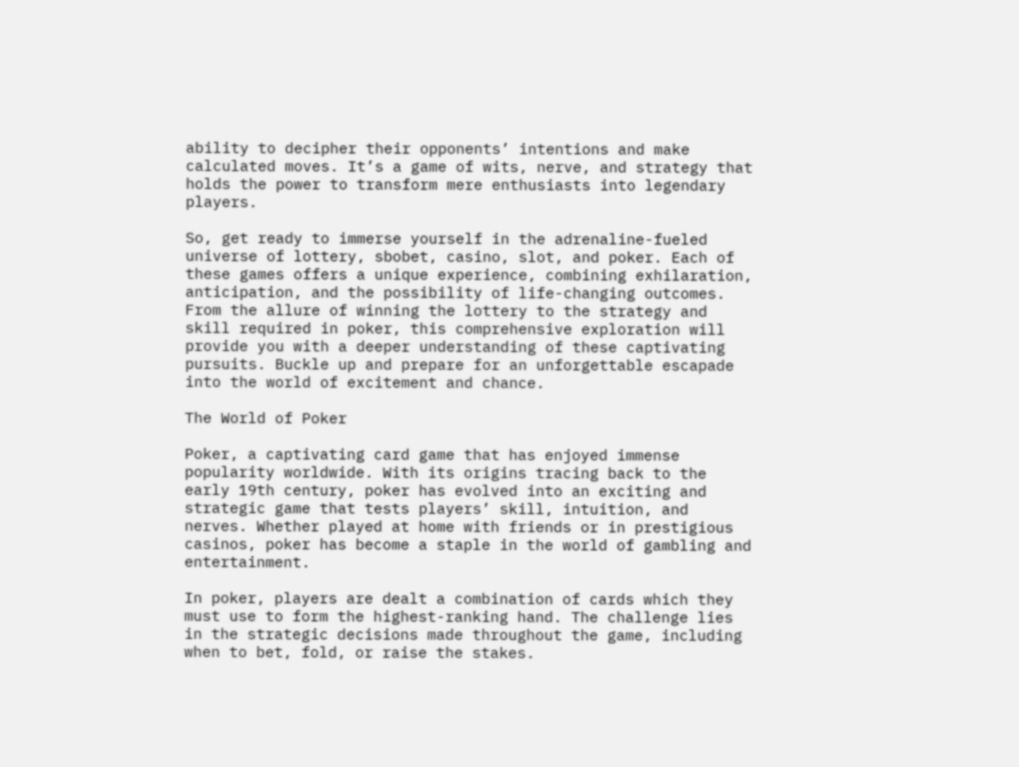ability to decipher their opponents’ intentions and make calculated moves. It’s a game of wits, nerve, and strategy that holds the power to transform mere enthusiasts into legendary players.

So, get ready to immerse yourself in the adrenaline-fueled universe of lottery, sbobet, casino, slot, and poker. Each of these games offers a unique experience, combining exhilaration, anticipation, and the possibility of life-changing outcomes. From the allure of winning the lottery to the strategy and skill required in poker, this comprehensive exploration will provide you with a deeper understanding of these captivating pursuits. Buckle up and prepare for an unforgettable escapade into the world of excitement and chance.

The World of Poker

Poker, a captivating card game that has enjoyed immense popularity worldwide. With its origins tracing back to the early 19th century, poker has evolved into an exciting and strategic game that tests players’ skill, intuition, and nerves. Whether played at home with friends or in prestigious casinos, poker has become a staple in the world of gambling and entertainment.

In poker, players are dealt a combination of cards which they must use to form the highest-ranking hand. The challenge lies in the strategic decisions made throughout the game, including when to bet, fold, or raise the stakes.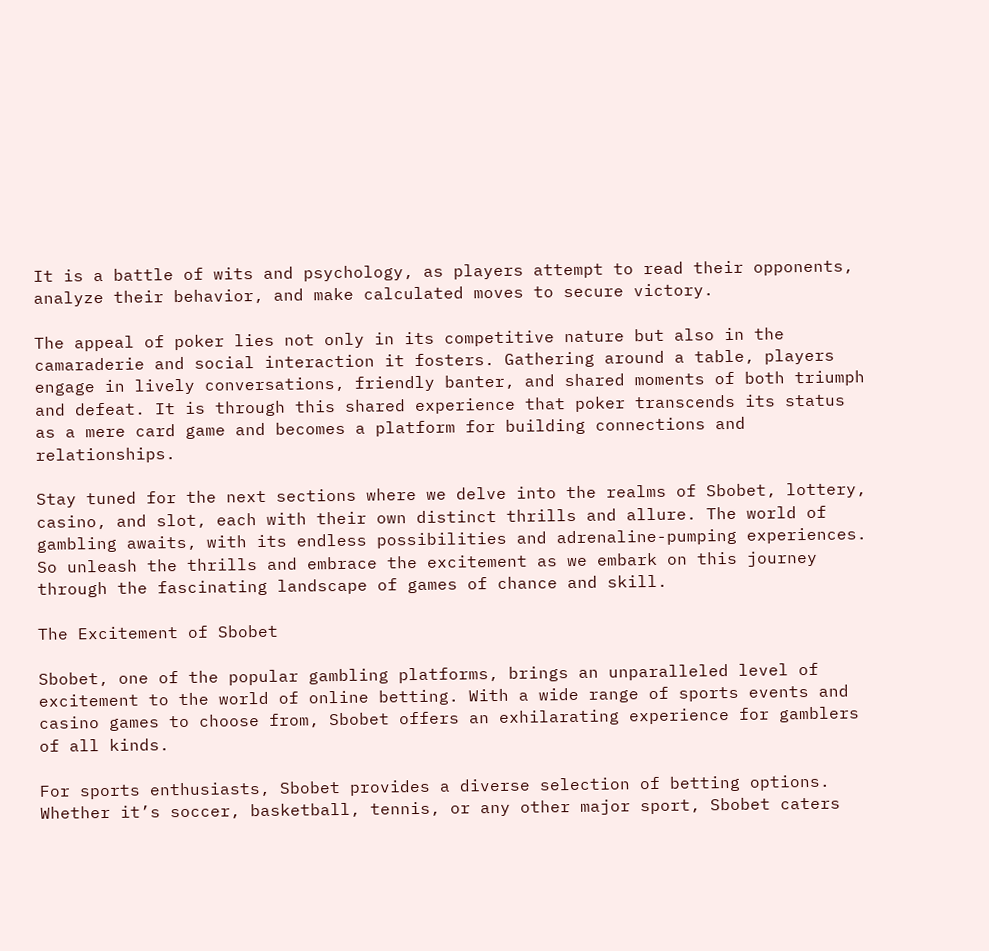It is a battle of wits and psychology, as players attempt to read their opponents, analyze their behavior, and make calculated moves to secure victory.

The appeal of poker lies not only in its competitive nature but also in the camaraderie and social interaction it fosters. Gathering around a table, players engage in lively conversations, friendly banter, and shared moments of both triumph and defeat. It is through this shared experience that poker transcends its status as a mere card game and becomes a platform for building connections and relationships.

Stay tuned for the next sections where we delve into the realms of Sbobet, lottery, casino, and slot, each with their own distinct thrills and allure. The world of gambling awaits, with its endless possibilities and adrenaline-pumping experiences. So unleash the thrills and embrace the excitement as we embark on this journey through the fascinating landscape of games of chance and skill.

The Excitement of Sbobet

Sbobet, one of the popular gambling platforms, brings an unparalleled level of excitement to the world of online betting. With a wide range of sports events and casino games to choose from, Sbobet offers an exhilarating experience for gamblers of all kinds.

For sports enthusiasts, Sbobet provides a diverse selection of betting options. Whether it’s soccer, basketball, tennis, or any other major sport, Sbobet caters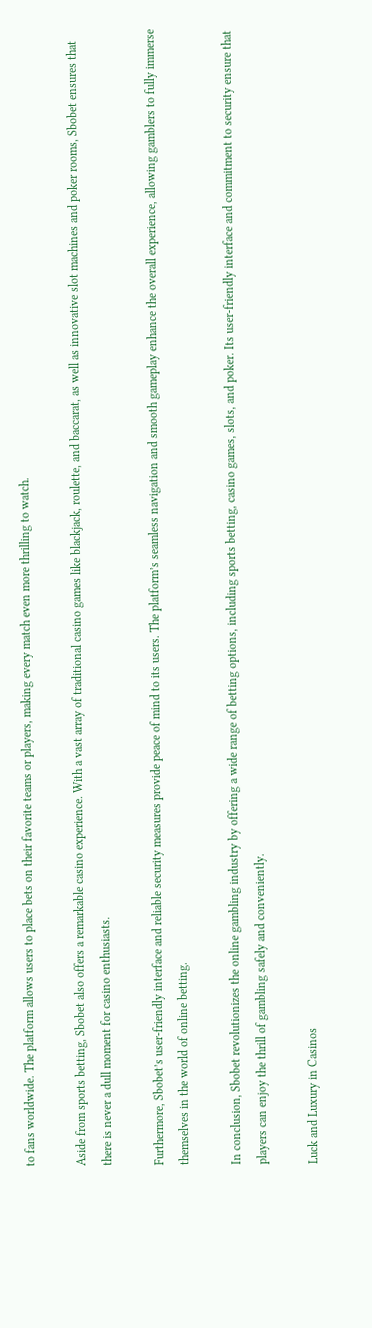to fans worldwide. The platform allows users to place bets on their favorite teams or players, making every match even more thrilling to watch.

Aside from sports betting, Sbobet also offers a remarkable casino experience. With a vast array of traditional casino games like blackjack, roulette, and baccarat, as well as innovative slot machines and poker rooms, Sbobet ensures that there is never a dull moment for casino enthusiasts.

Furthermore, Sbobet’s user-friendly interface and reliable security measures provide peace of mind to its users. The platform’s seamless navigation and smooth gameplay enhance the overall experience, allowing gamblers to fully immerse themselves in the world of online betting.

In conclusion, Sbobet revolutionizes the online gambling industry by offering a wide range of betting options, including sports betting, casino games, slots, and poker. Its user-friendly interface and commitment to security ensure that players can enjoy the thrill of gambling safely and conveniently.

Luck and Luxury in Casinos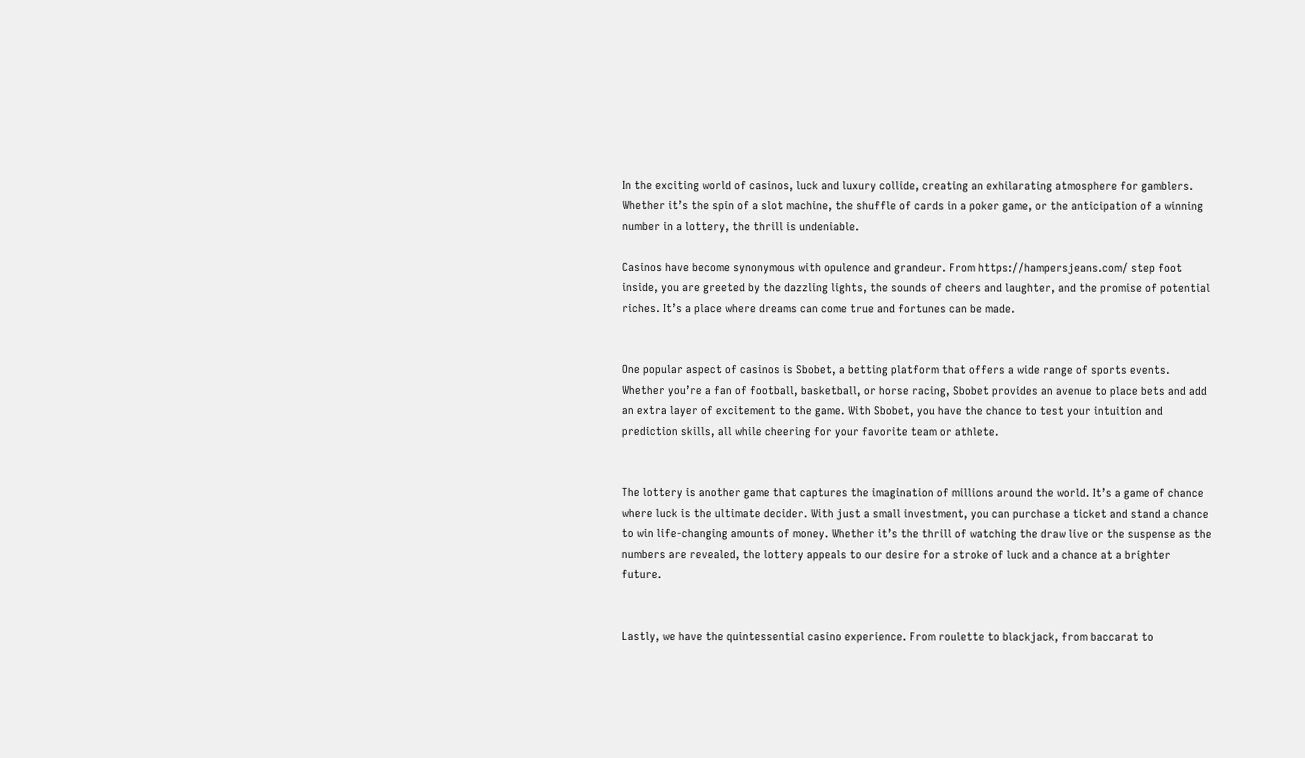In the exciting world of casinos, luck and luxury collide, creating an exhilarating atmosphere for gamblers. Whether it’s the spin of a slot machine, the shuffle of cards in a poker game, or the anticipation of a winning number in a lottery, the thrill is undeniable.

Casinos have become synonymous with opulence and grandeur. From https://hampersjeans.com/ step foot inside, you are greeted by the dazzling lights, the sounds of cheers and laughter, and the promise of potential riches. It’s a place where dreams can come true and fortunes can be made.


One popular aspect of casinos is Sbobet, a betting platform that offers a wide range of sports events. Whether you’re a fan of football, basketball, or horse racing, Sbobet provides an avenue to place bets and add an extra layer of excitement to the game. With Sbobet, you have the chance to test your intuition and prediction skills, all while cheering for your favorite team or athlete.


The lottery is another game that captures the imagination of millions around the world. It’s a game of chance where luck is the ultimate decider. With just a small investment, you can purchase a ticket and stand a chance to win life-changing amounts of money. Whether it’s the thrill of watching the draw live or the suspense as the numbers are revealed, the lottery appeals to our desire for a stroke of luck and a chance at a brighter future.


Lastly, we have the quintessential casino experience. From roulette to blackjack, from baccarat to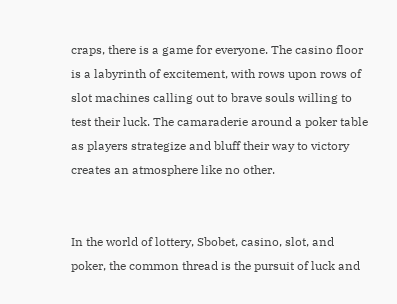craps, there is a game for everyone. The casino floor is a labyrinth of excitement, with rows upon rows of slot machines calling out to brave souls willing to test their luck. The camaraderie around a poker table as players strategize and bluff their way to victory creates an atmosphere like no other.


In the world of lottery, Sbobet, casino, slot, and poker, the common thread is the pursuit of luck and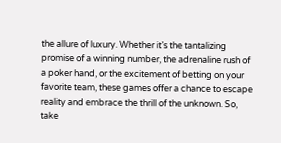the allure of luxury. Whether it’s the tantalizing promise of a winning number, the adrenaline rush of a poker hand, or the excitement of betting on your favorite team, these games offer a chance to escape reality and embrace the thrill of the unknown. So, take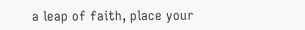a leap of faith, place your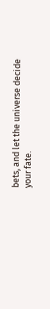bets, and let the universe decide your fate.